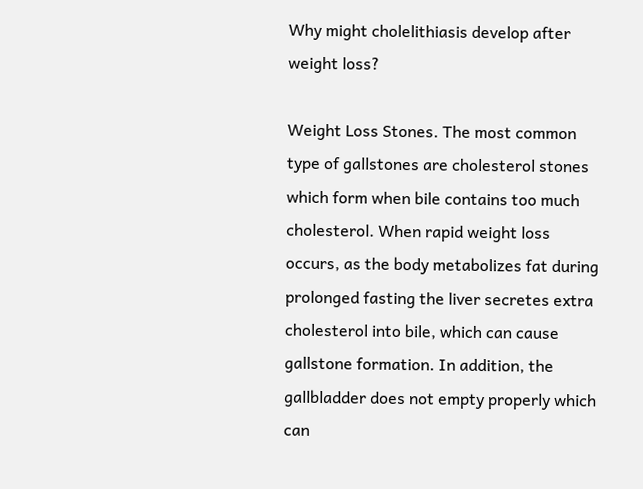Why might cholelithiasis develop after weight loss?

Weight Loss Stones. The most common type of gallstones are cholesterol stones which form when bile contains too much cholesterol. When rapid weight loss occurs, as the body metabolizes fat during prolonged fasting the liver secretes extra cholesterol into bile, which can cause gallstone formation. In addition, the gallbladder does not empty properly which can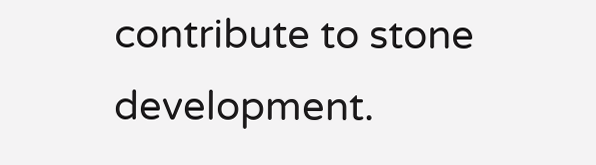contribute to stone development.